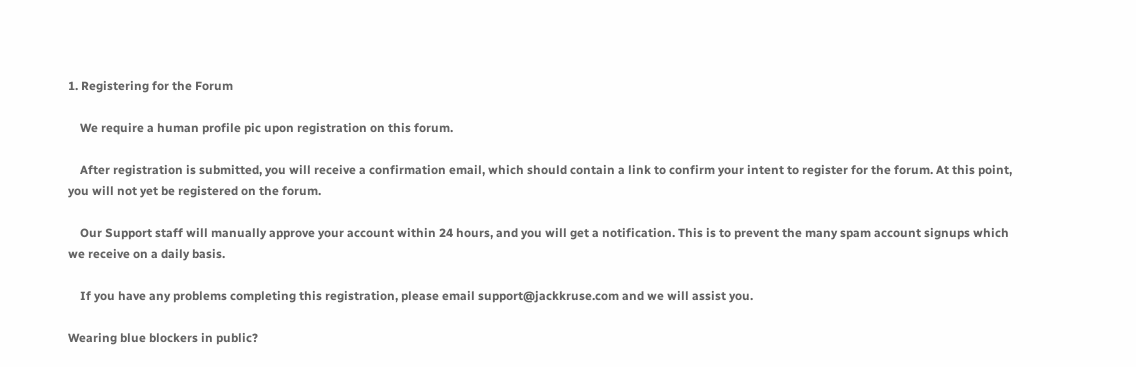1. Registering for the Forum

    We require a human profile pic upon registration on this forum.

    After registration is submitted, you will receive a confirmation email, which should contain a link to confirm your intent to register for the forum. At this point, you will not yet be registered on the forum.

    Our Support staff will manually approve your account within 24 hours, and you will get a notification. This is to prevent the many spam account signups which we receive on a daily basis.

    If you have any problems completing this registration, please email support@jackkruse.com and we will assist you.

Wearing blue blockers in public?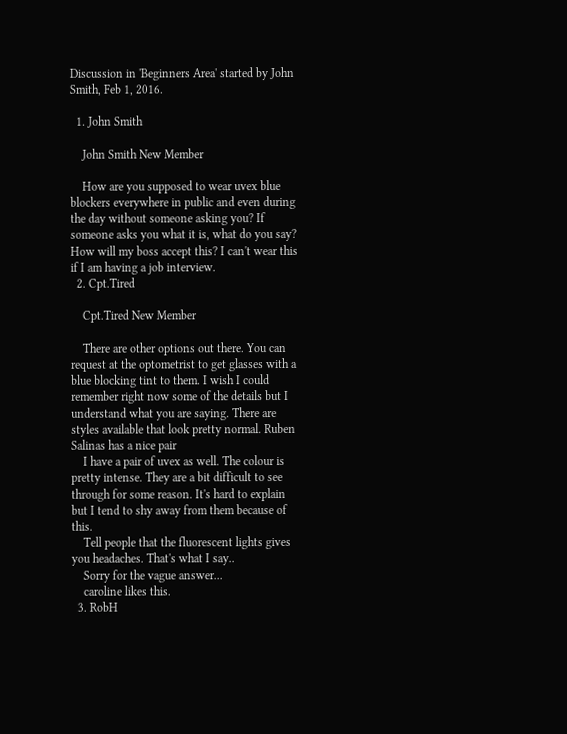Discussion in 'Beginners Area' started by John Smith, Feb 1, 2016.

  1. John Smith

    John Smith New Member

    How are you supposed to wear uvex blue blockers everywhere in public and even during the day without someone asking you? If someone asks you what it is, what do you say? How will my boss accept this? I can't wear this if I am having a job interview.
  2. Cpt.Tired

    Cpt.Tired New Member

    There are other options out there. You can request at the optometrist to get glasses with a blue blocking tint to them. I wish I could remember right now some of the details but I understand what you are saying. There are styles available that look pretty normal. Ruben Salinas has a nice pair
    I have a pair of uvex as well. The colour is pretty intense. They are a bit difficult to see through for some reason. It's hard to explain but I tend to shy away from them because of this.
    Tell people that the fluorescent lights gives you headaches. That's what I say..
    Sorry for the vague answer...
    caroline likes this.
  3. RobH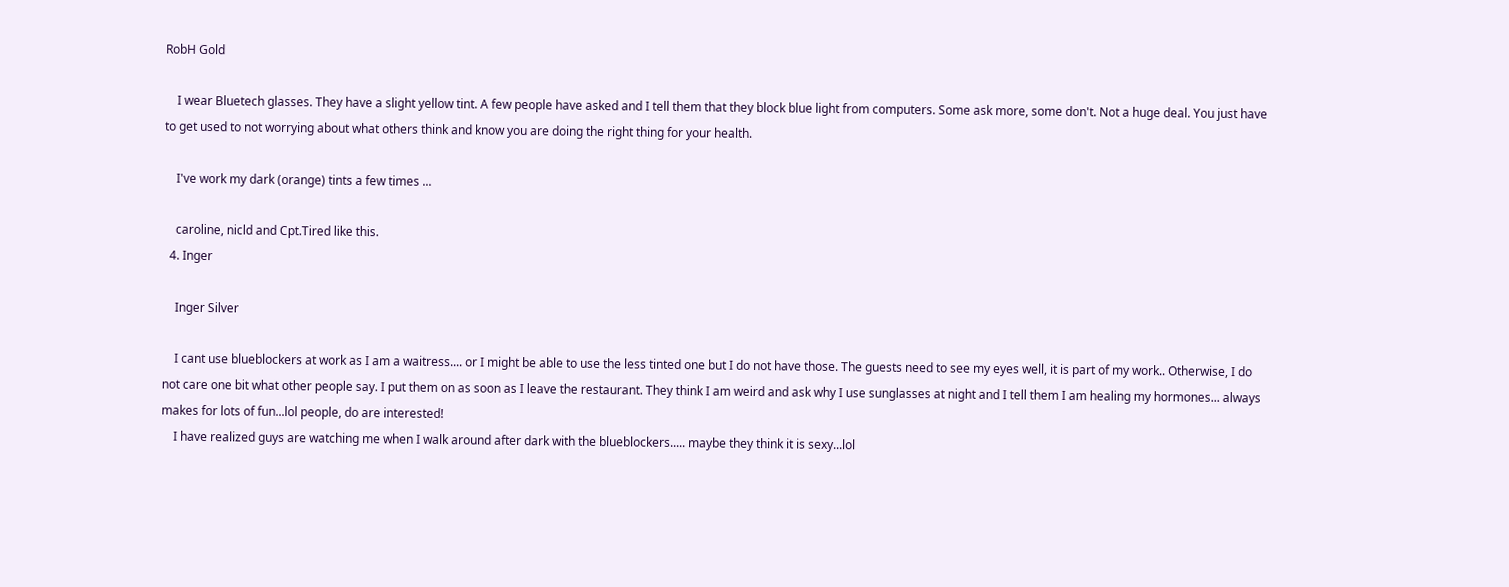RobH Gold

    I wear Bluetech glasses. They have a slight yellow tint. A few people have asked and I tell them that they block blue light from computers. Some ask more, some don't. Not a huge deal. You just have to get used to not worrying about what others think and know you are doing the right thing for your health.

    I've work my dark (orange) tints a few times ...

    caroline, nicld and Cpt.Tired like this.
  4. Inger

    Inger Silver

    I cant use blueblockers at work as I am a waitress.... or I might be able to use the less tinted one but I do not have those. The guests need to see my eyes well, it is part of my work.. Otherwise, I do not care one bit what other people say. I put them on as soon as I leave the restaurant. They think I am weird and ask why I use sunglasses at night and I tell them I am healing my hormones... always makes for lots of fun...lol people, do are interested!
    I have realized guys are watching me when I walk around after dark with the blueblockers..... maybe they think it is sexy...lol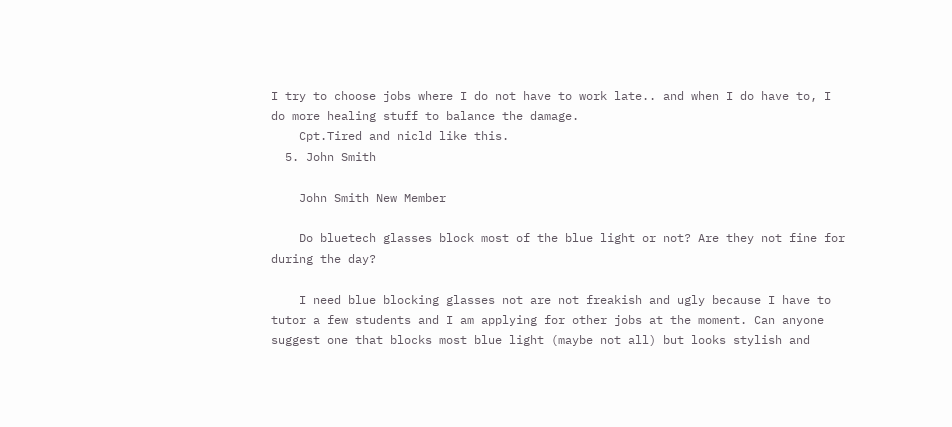I try to choose jobs where I do not have to work late.. and when I do have to, I do more healing stuff to balance the damage.
    Cpt.Tired and nicld like this.
  5. John Smith

    John Smith New Member

    Do bluetech glasses block most of the blue light or not? Are they not fine for during the day?

    I need blue blocking glasses not are not freakish and ugly because I have to tutor a few students and I am applying for other jobs at the moment. Can anyone suggest one that blocks most blue light (maybe not all) but looks stylish and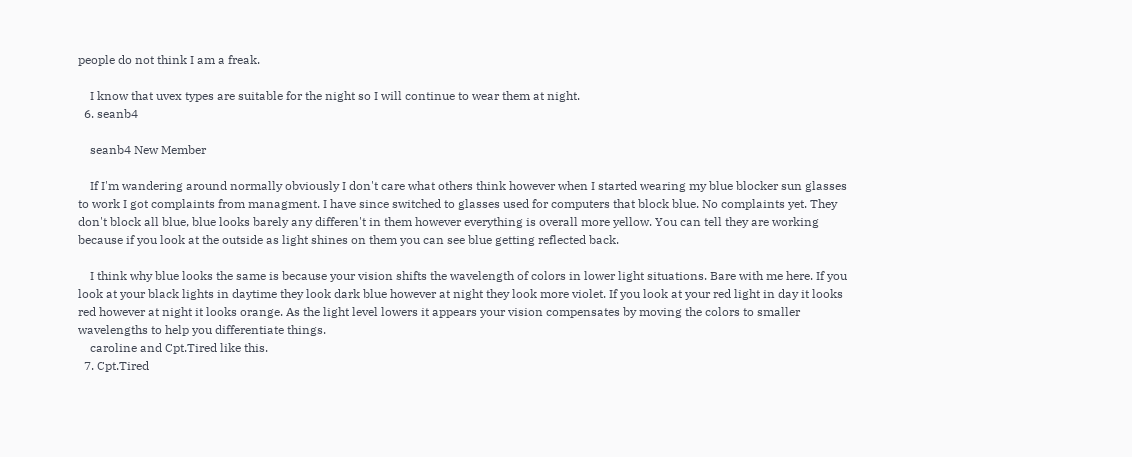people do not think I am a freak.

    I know that uvex types are suitable for the night so I will continue to wear them at night.
  6. seanb4

    seanb4 New Member

    If I'm wandering around normally obviously I don't care what others think however when I started wearing my blue blocker sun glasses to work I got complaints from managment. I have since switched to glasses used for computers that block blue. No complaints yet. They don't block all blue, blue looks barely any differen't in them however everything is overall more yellow. You can tell they are working because if you look at the outside as light shines on them you can see blue getting reflected back.

    I think why blue looks the same is because your vision shifts the wavelength of colors in lower light situations. Bare with me here. If you look at your black lights in daytime they look dark blue however at night they look more violet. If you look at your red light in day it looks red however at night it looks orange. As the light level lowers it appears your vision compensates by moving the colors to smaller wavelengths to help you differentiate things.
    caroline and Cpt.Tired like this.
  7. Cpt.Tired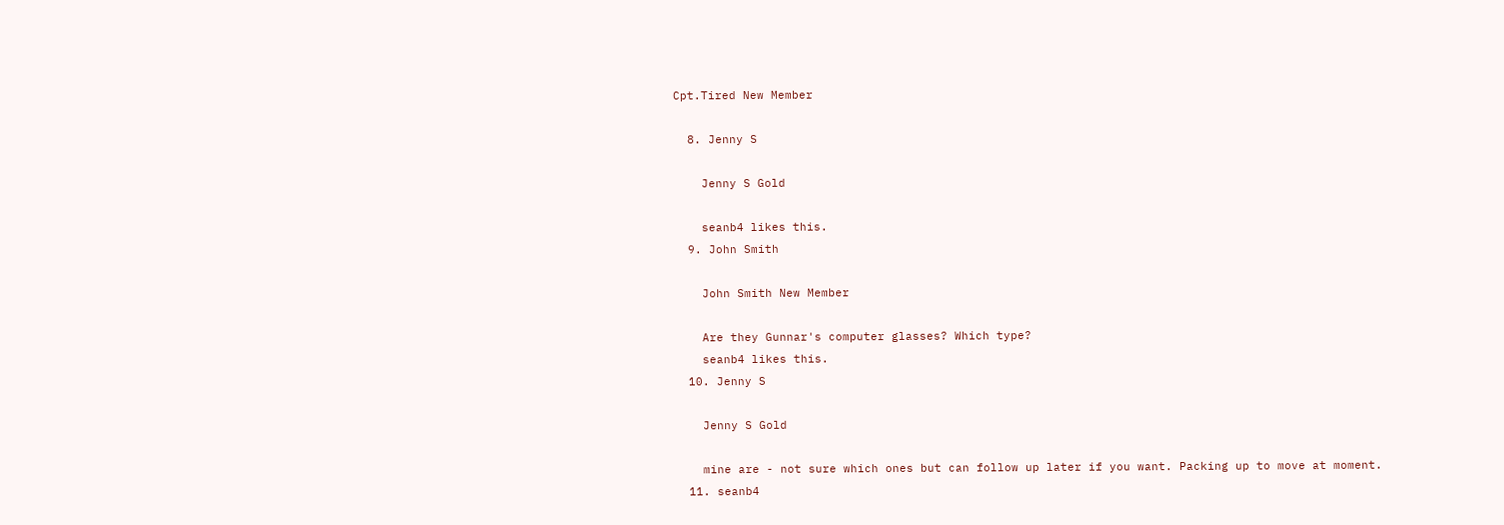Cpt.Tired New Member

  8. Jenny S

    Jenny S Gold

    seanb4 likes this.
  9. John Smith

    John Smith New Member

    Are they Gunnar's computer glasses? Which type?
    seanb4 likes this.
  10. Jenny S

    Jenny S Gold

    mine are - not sure which ones but can follow up later if you want. Packing up to move at moment.
  11. seanb4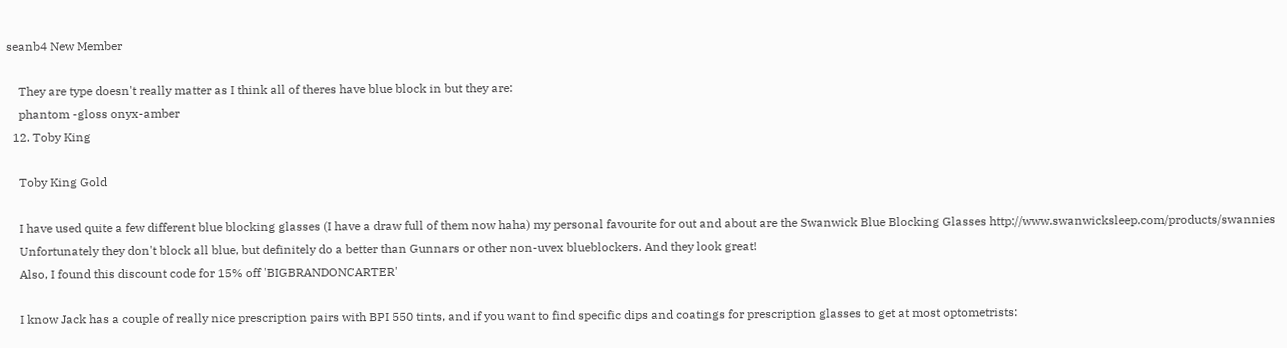seanb4 New Member

    They are type doesn't really matter as I think all of theres have blue block in but they are:
    phantom -gloss onyx-amber
  12. Toby King

    Toby King Gold

    I have used quite a few different blue blocking glasses (I have a draw full of them now haha) my personal favourite for out and about are the Swanwick Blue Blocking Glasses http://www.swanwicksleep.com/products/swannies
    Unfortunately they don't block all blue, but definitely do a better than Gunnars or other non-uvex blueblockers. And they look great!
    Also, I found this discount code for 15% off 'BIGBRANDONCARTER'

    I know Jack has a couple of really nice prescription pairs with BPI 550 tints, and if you want to find specific dips and coatings for prescription glasses to get at most optometrists: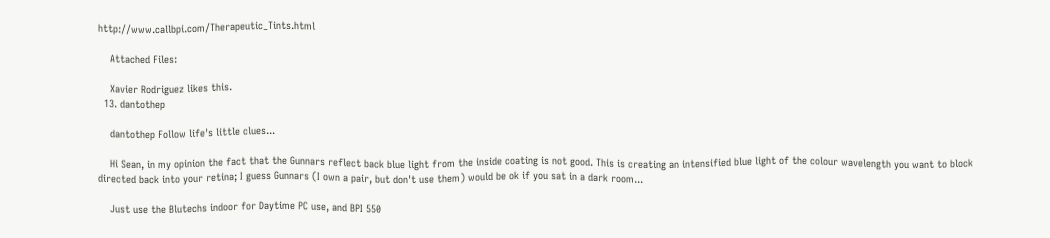http://www.callbpi.com/Therapeutic_Tints.html

    Attached Files:

    Xavier Rodriguez likes this.
  13. dantothep

    dantothep Follow life's little clues...

    Hi Sean, in my opinion the fact that the Gunnars reflect back blue light from the inside coating is not good. This is creating an intensified blue light of the colour wavelength you want to block directed back into your retina; I guess Gunnars (I own a pair, but don't use them) would be ok if you sat in a dark room...

    Just use the Blutechs indoor for Daytime PC use, and BPI 550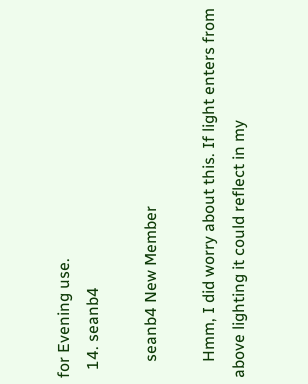for Evening use.
  14. seanb4

    seanb4 New Member

    Hmm, I did worry about this. If light enters from above lighting it could reflect in my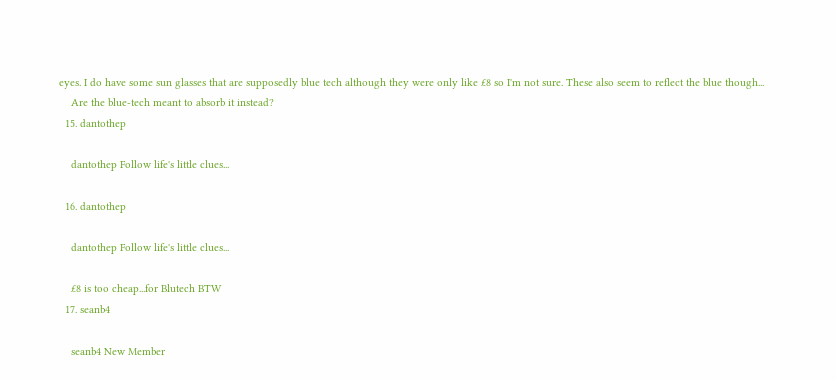eyes. I do have some sun glasses that are supposedly blue tech although they were only like £8 so I'm not sure. These also seem to reflect the blue though...
    Are the blue-tech meant to absorb it instead?
  15. dantothep

    dantothep Follow life's little clues...

  16. dantothep

    dantothep Follow life's little clues...

    £8 is too cheap...for Blutech BTW
  17. seanb4

    seanb4 New Member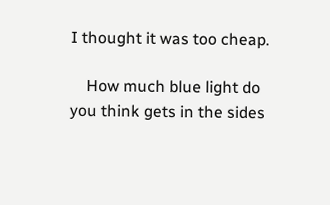I thought it was too cheap.

    How much blue light do you think gets in the sides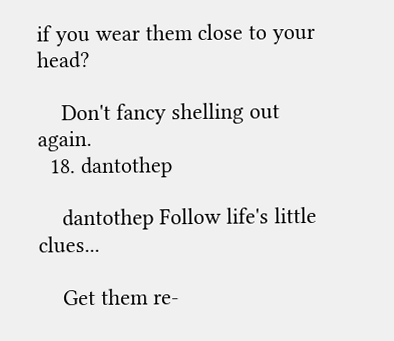if you wear them close to your head?

    Don't fancy shelling out again.
  18. dantothep

    dantothep Follow life's little clues...

    Get them re-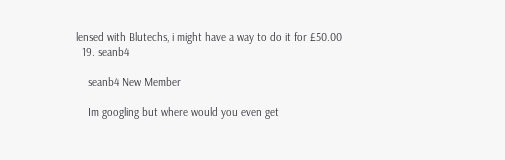lensed with Blutechs, i might have a way to do it for £50.00
  19. seanb4

    seanb4 New Member

    Im googling but where would you even get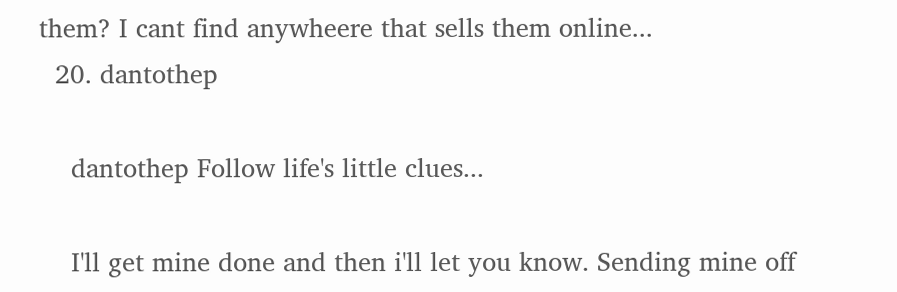them? I cant find anywheere that sells them online...
  20. dantothep

    dantothep Follow life's little clues...

    I'll get mine done and then i'll let you know. Sending mine off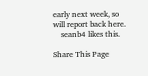early next week, so will report back here.
    seanb4 likes this.

Share This Page